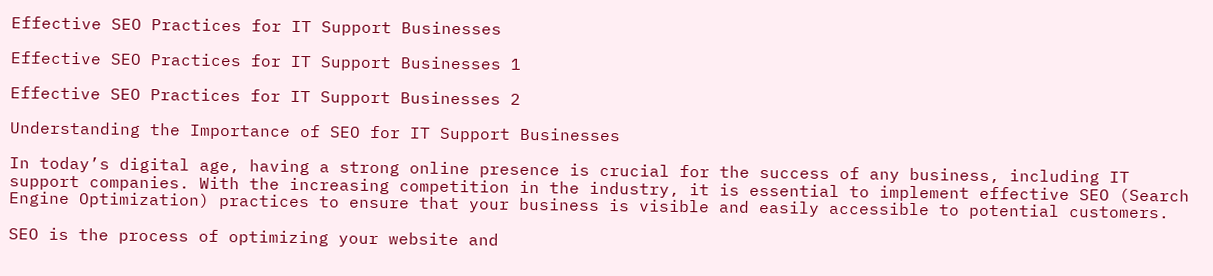Effective SEO Practices for IT Support Businesses

Effective SEO Practices for IT Support Businesses 1

Effective SEO Practices for IT Support Businesses 2

Understanding the Importance of SEO for IT Support Businesses

In today’s digital age, having a strong online presence is crucial for the success of any business, including IT support companies. With the increasing competition in the industry, it is essential to implement effective SEO (Search Engine Optimization) practices to ensure that your business is visible and easily accessible to potential customers.

SEO is the process of optimizing your website and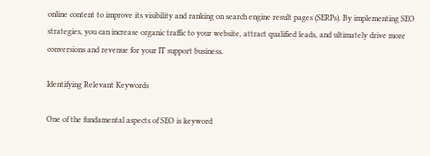online content to improve its visibility and ranking on search engine result pages (SERPs). By implementing SEO strategies, you can increase organic traffic to your website, attract qualified leads, and ultimately drive more conversions and revenue for your IT support business.

Identifying Relevant Keywords

One of the fundamental aspects of SEO is keyword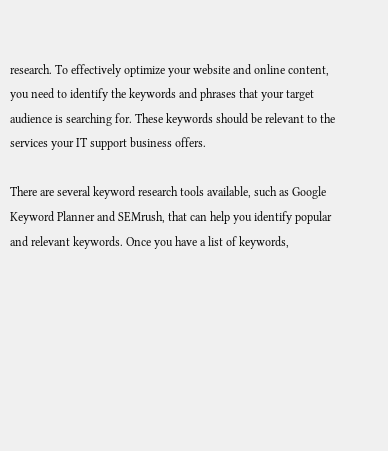research. To effectively optimize your website and online content, you need to identify the keywords and phrases that your target audience is searching for. These keywords should be relevant to the services your IT support business offers.

There are several keyword research tools available, such as Google Keyword Planner and SEMrush, that can help you identify popular and relevant keywords. Once you have a list of keywords,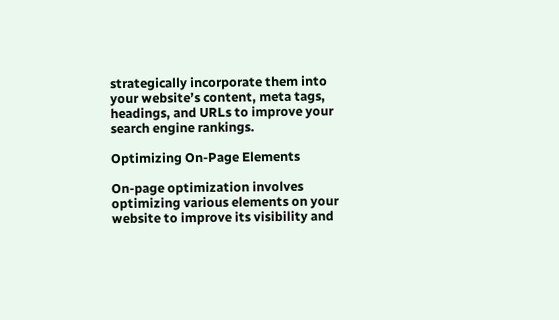strategically incorporate them into your website’s content, meta tags, headings, and URLs to improve your search engine rankings.

Optimizing On-Page Elements

On-page optimization involves optimizing various elements on your website to improve its visibility and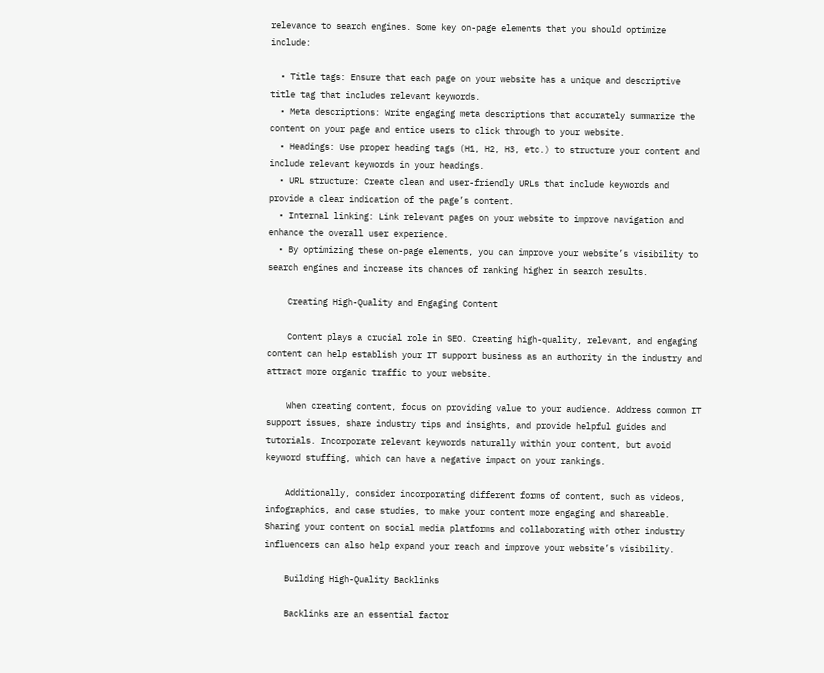relevance to search engines. Some key on-page elements that you should optimize include:

  • Title tags: Ensure that each page on your website has a unique and descriptive title tag that includes relevant keywords.
  • Meta descriptions: Write engaging meta descriptions that accurately summarize the content on your page and entice users to click through to your website.
  • Headings: Use proper heading tags (H1, H2, H3, etc.) to structure your content and include relevant keywords in your headings.
  • URL structure: Create clean and user-friendly URLs that include keywords and provide a clear indication of the page’s content.
  • Internal linking: Link relevant pages on your website to improve navigation and enhance the overall user experience.
  • By optimizing these on-page elements, you can improve your website’s visibility to search engines and increase its chances of ranking higher in search results.

    Creating High-Quality and Engaging Content

    Content plays a crucial role in SEO. Creating high-quality, relevant, and engaging content can help establish your IT support business as an authority in the industry and attract more organic traffic to your website.

    When creating content, focus on providing value to your audience. Address common IT support issues, share industry tips and insights, and provide helpful guides and tutorials. Incorporate relevant keywords naturally within your content, but avoid keyword stuffing, which can have a negative impact on your rankings.

    Additionally, consider incorporating different forms of content, such as videos, infographics, and case studies, to make your content more engaging and shareable. Sharing your content on social media platforms and collaborating with other industry influencers can also help expand your reach and improve your website’s visibility.

    Building High-Quality Backlinks

    Backlinks are an essential factor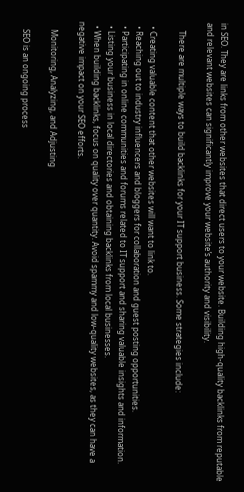in SEO. They are links from other websites that direct users to your website. Building high-quality backlinks from reputable and relevant websites can significantly improve your website’s authority and visibility.

    There are multiple ways to build backlinks for your IT support business. Some strategies include:

  • Creating valuable content that other websites will want to link to.
  • Reaching out to industry influencers and bloggers for collaboration and guest posting opportunities.
  • Participating in online communities and forums related to IT support and sharing valuable insights and information.
  • Listing your business in local directories and obtaining backlinks from local businesses.
  • When building backlinks, focus on quality over quantity. Avoid spammy and low-quality websites, as they can have a negative impact on your SEO efforts.

    Monitoring, Analyzing, and Adjusting

    SEO is an ongoing process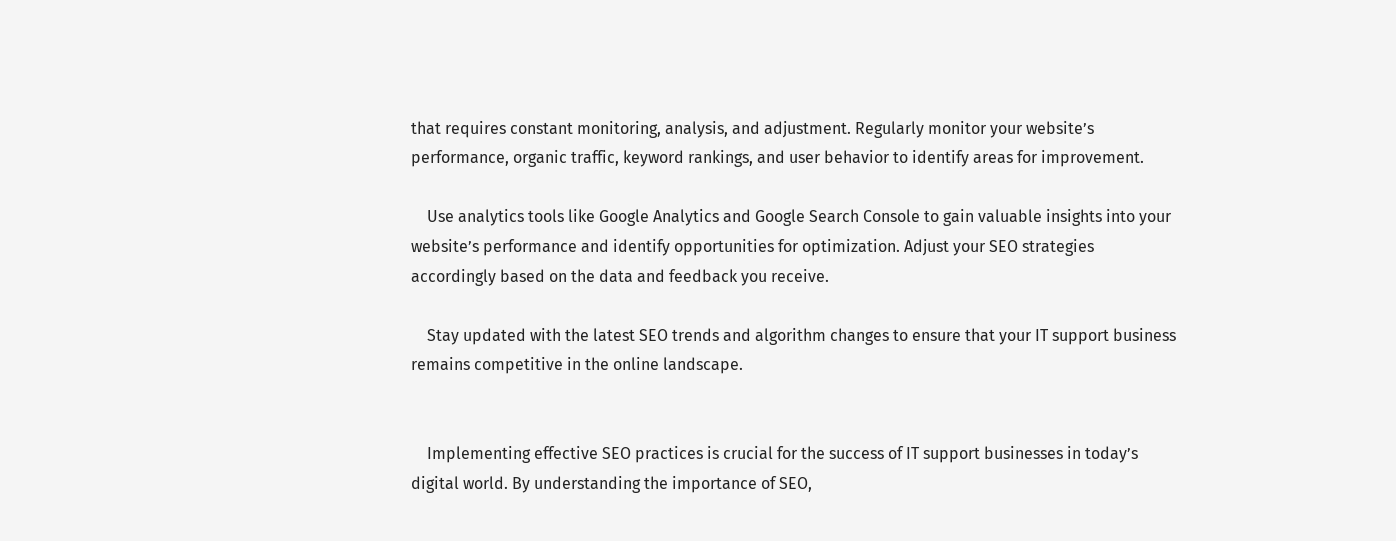that requires constant monitoring, analysis, and adjustment. Regularly monitor your website’s performance, organic traffic, keyword rankings, and user behavior to identify areas for improvement.

    Use analytics tools like Google Analytics and Google Search Console to gain valuable insights into your website’s performance and identify opportunities for optimization. Adjust your SEO strategies accordingly based on the data and feedback you receive.

    Stay updated with the latest SEO trends and algorithm changes to ensure that your IT support business remains competitive in the online landscape.


    Implementing effective SEO practices is crucial for the success of IT support businesses in today’s digital world. By understanding the importance of SEO,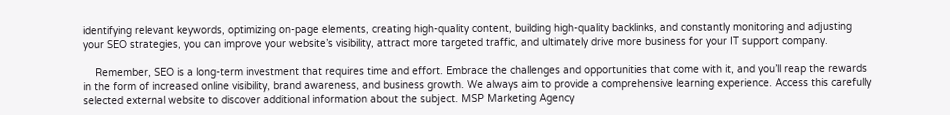identifying relevant keywords, optimizing on-page elements, creating high-quality content, building high-quality backlinks, and constantly monitoring and adjusting your SEO strategies, you can improve your website’s visibility, attract more targeted traffic, and ultimately drive more business for your IT support company.

    Remember, SEO is a long-term investment that requires time and effort. Embrace the challenges and opportunities that come with it, and you’ll reap the rewards in the form of increased online visibility, brand awareness, and business growth. We always aim to provide a comprehensive learning experience. Access this carefully selected external website to discover additional information about the subject. MSP Marketing Agency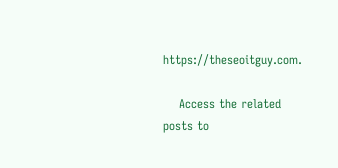https://theseoitguy.com.

    Access the related posts to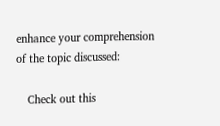enhance your comprehension of the topic discussed:

    Check out this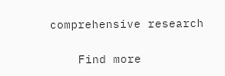comprehensive research

    Find more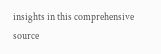insights in this comprehensive source